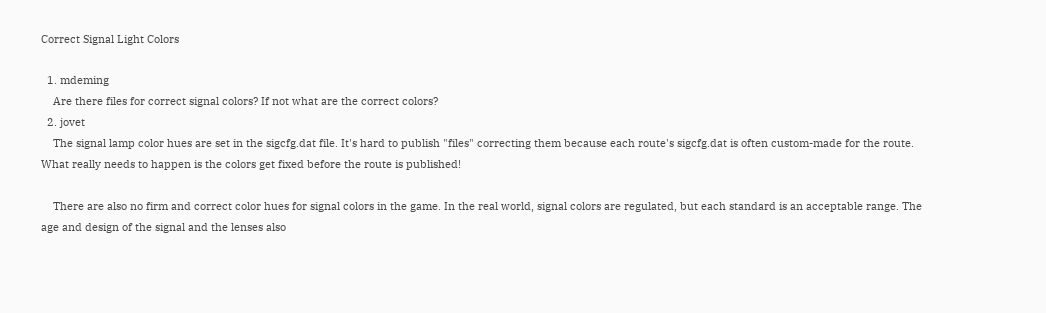Correct Signal Light Colors

  1. mdeming
    Are there files for correct signal colors? If not what are the correct colors?
  2. jovet
    The signal lamp color hues are set in the sigcfg.dat file. It's hard to publish "files" correcting them because each route's sigcfg.dat is often custom-made for the route. What really needs to happen is the colors get fixed before the route is published!

    There are also no firm and correct color hues for signal colors in the game. In the real world, signal colors are regulated, but each standard is an acceptable range. The age and design of the signal and the lenses also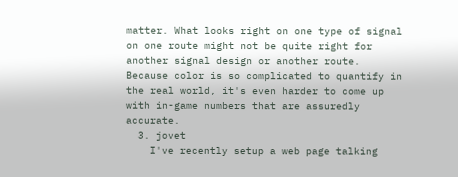matter. What looks right on one type of signal on one route might not be quite right for another signal design or another route. Because color is so complicated to quantify in the real world, it's even harder to come up with in-game numbers that are assuredly accurate.
  3. jovet
    I've recently setup a web page talking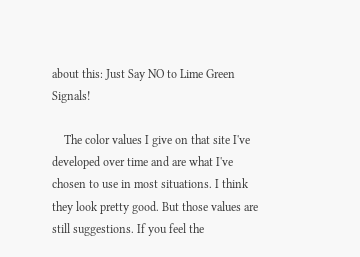about this: Just Say NO to Lime Green Signals!

    The color values I give on that site I've developed over time and are what I've chosen to use in most situations. I think they look pretty good. But those values are still suggestions. If you feel the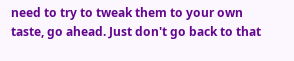need to try to tweak them to your own taste, go ahead. Just don't go back to that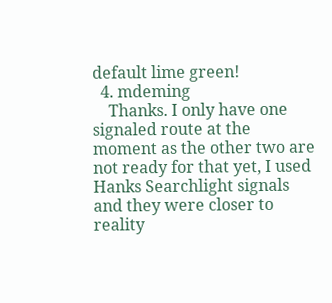default lime green!
  4. mdeming
    Thanks. I only have one signaled route at the moment as the other two are not ready for that yet, I used Hanks Searchlight signals and they were closer to reality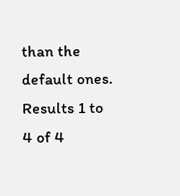than the default ones.
Results 1 to 4 of 4